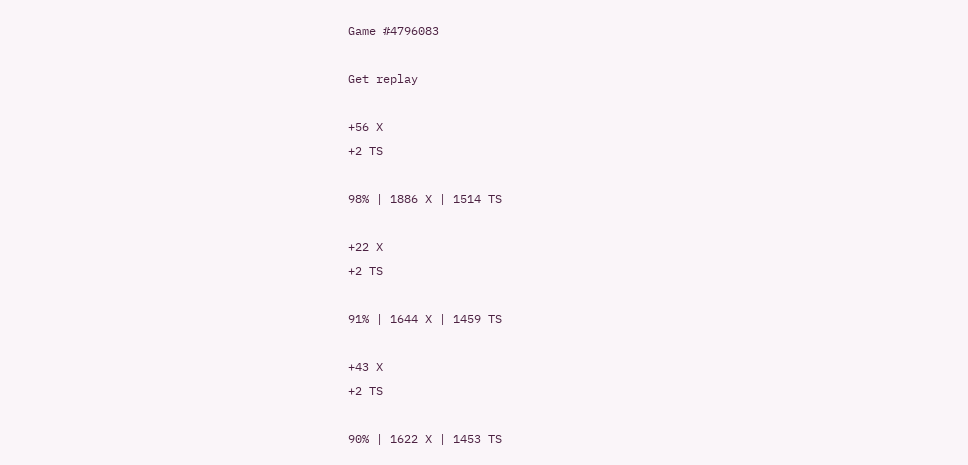Game #4796083

Get replay

+56 X
+2 TS

98% | 1886 X | 1514 TS

+22 X
+2 TS

91% | 1644 X | 1459 TS

+43 X
+2 TS

90% | 1622 X | 1453 TS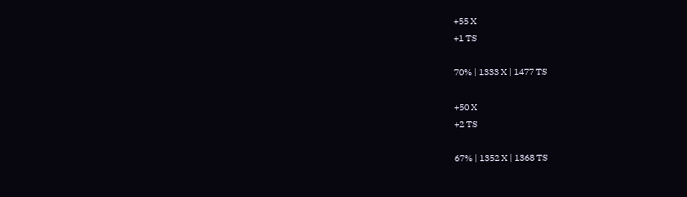+55 X
+1 TS

70% | 1333 X | 1477 TS

+50 X
+2 TS

67% | 1352 X | 1368 TS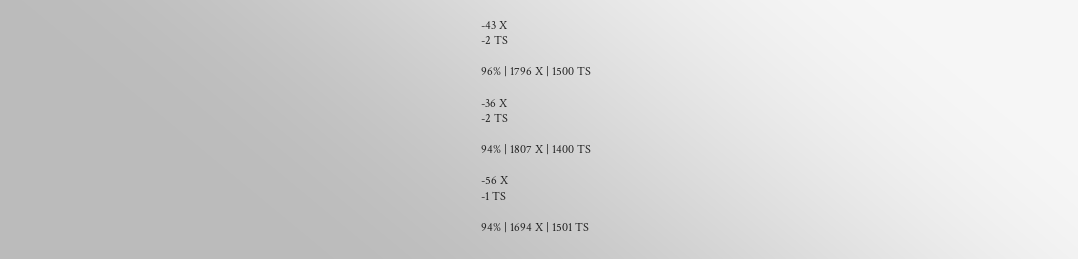-43 X
-2 TS

96% | 1796 X | 1500 TS

-36 X
-2 TS

94% | 1807 X | 1400 TS

-56 X
-1 TS

94% | 1694 X | 1501 TS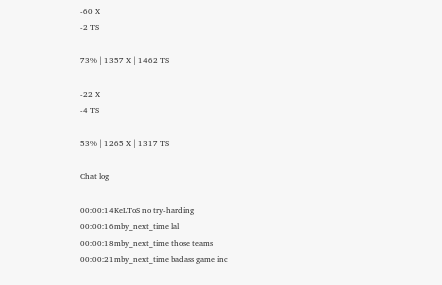-60 X
-2 TS

73% | 1357 X | 1462 TS

-22 X
-4 TS

53% | 1265 X | 1317 TS

Chat log

00:00:14KeLToS no try-harding
00:00:16mby_next_time lal
00:00:18mby_next_time those teams
00:00:21mby_next_time badass game inc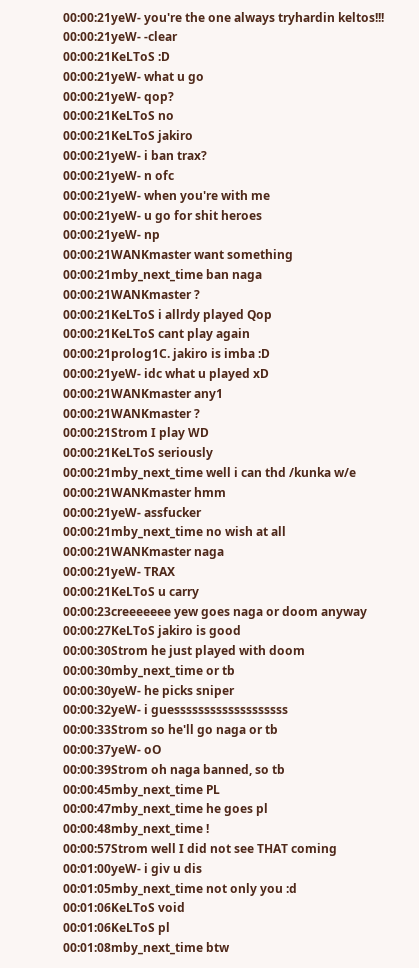00:00:21yeW- you're the one always tryhardin keltos!!!
00:00:21yeW- -clear
00:00:21KeLToS :D
00:00:21yeW- what u go
00:00:21yeW- qop?
00:00:21KeLToS no
00:00:21KeLToS jakiro
00:00:21yeW- i ban trax?
00:00:21yeW- n ofc
00:00:21yeW- when you're with me
00:00:21yeW- u go for shit heroes
00:00:21yeW- np
00:00:21WANKmaster want something
00:00:21mby_next_time ban naga
00:00:21WANKmaster ?
00:00:21KeLToS i allrdy played Qop
00:00:21KeLToS cant play again
00:00:21prolog1C. jakiro is imba :D
00:00:21yeW- idc what u played xD
00:00:21WANKmaster any1
00:00:21WANKmaster ?
00:00:21Strom I play WD
00:00:21KeLToS seriously
00:00:21mby_next_time well i can thd /kunka w/e
00:00:21WANKmaster hmm
00:00:21yeW- assfucker
00:00:21mby_next_time no wish at all
00:00:21WANKmaster naga
00:00:21yeW- TRAX
00:00:21KeLToS u carry
00:00:23creeeeeee yew goes naga or doom anyway
00:00:27KeLToS jakiro is good
00:00:30Strom he just played with doom
00:00:30mby_next_time or tb
00:00:30yeW- he picks sniper
00:00:32yeW- i guesssssssssssssssssss
00:00:33Strom so he'll go naga or tb
00:00:37yeW- oO
00:00:39Strom oh naga banned, so tb
00:00:45mby_next_time PL
00:00:47mby_next_time he goes pl
00:00:48mby_next_time !
00:00:57Strom well I did not see THAT coming
00:01:00yeW- i giv u dis
00:01:05mby_next_time not only you :d
00:01:06KeLToS void
00:01:06KeLToS pl
00:01:08mby_next_time btw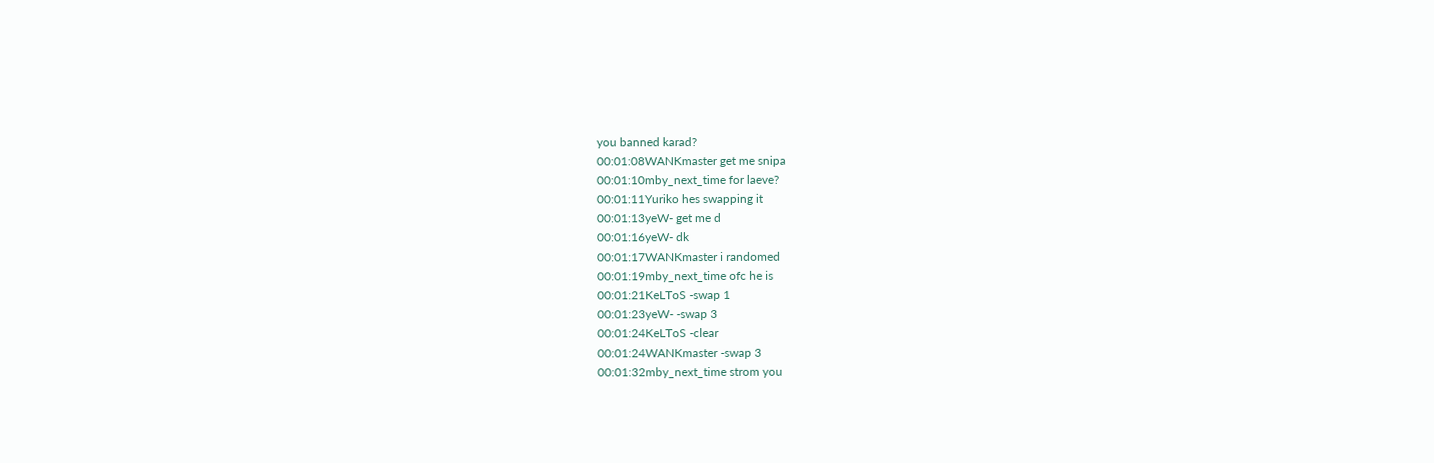you banned karad?
00:01:08WANKmaster get me snipa
00:01:10mby_next_time for laeve?
00:01:11Yuriko hes swapping it
00:01:13yeW- get me d
00:01:16yeW- dk
00:01:17WANKmaster i randomed
00:01:19mby_next_time ofc he is
00:01:21KeLToS -swap 1
00:01:23yeW- -swap 3
00:01:24KeLToS -clear
00:01:24WANKmaster -swap 3
00:01:32mby_next_time strom you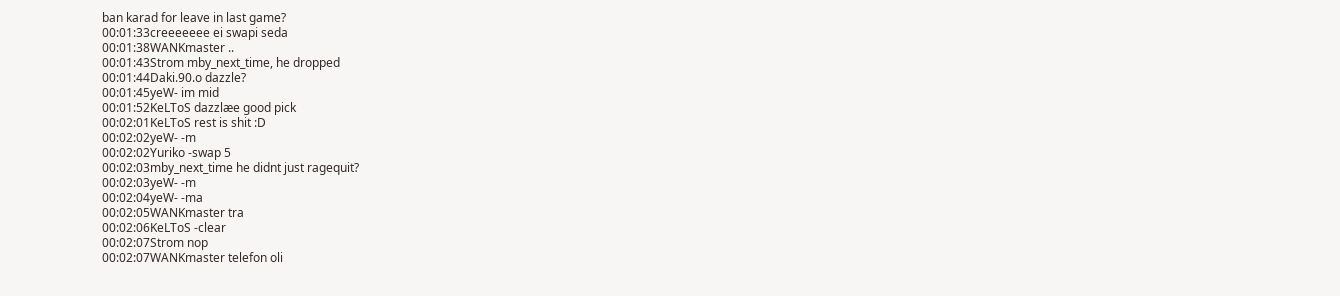ban karad for leave in last game?
00:01:33creeeeeee ei swapi seda
00:01:38WANKmaster ..
00:01:43Strom mby_next_time, he dropped
00:01:44Daki.90.o dazzle?
00:01:45yeW- im mid
00:01:52KeLToS dazzlæe good pick
00:02:01KeLToS rest is shit :D
00:02:02yeW- -m
00:02:02Yuriko -swap 5
00:02:03mby_next_time he didnt just ragequit?
00:02:03yeW- -m
00:02:04yeW- -ma
00:02:05WANKmaster tra
00:02:06KeLToS -clear
00:02:07Strom nop
00:02:07WANKmaster telefon oli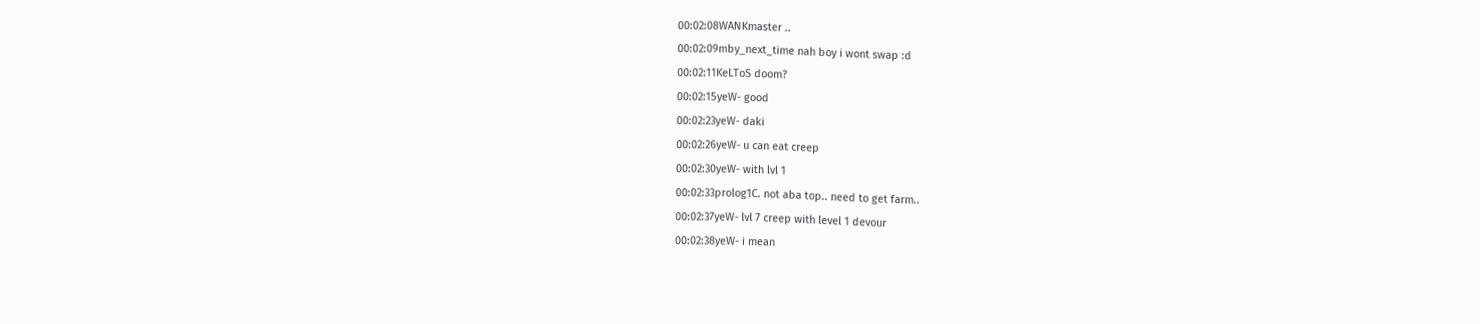00:02:08WANKmaster ..
00:02:09mby_next_time nah boy i wont swap :d
00:02:11KeLToS doom?
00:02:15yeW- good
00:02:23yeW- daki
00:02:26yeW- u can eat creep
00:02:30yeW- with lvl 1
00:02:33prolog1C. not aba top.. need to get farm..
00:02:37yeW- lvl 7 creep with level 1 devour
00:02:38yeW- i mean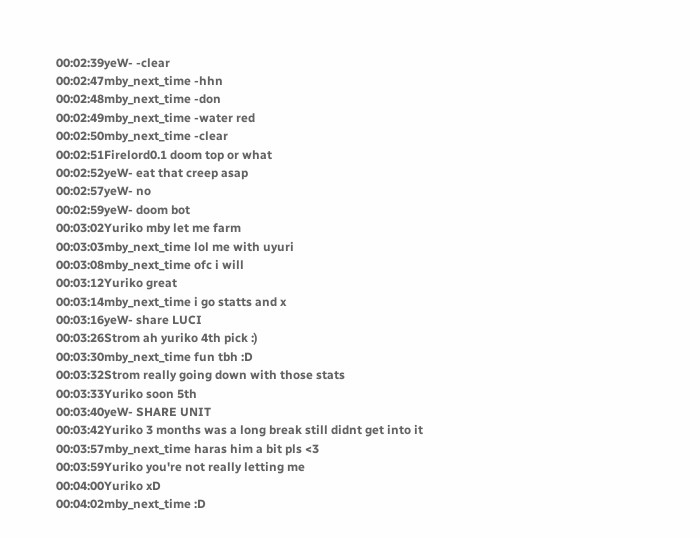00:02:39yeW- -clear
00:02:47mby_next_time -hhn
00:02:48mby_next_time -don
00:02:49mby_next_time -water red
00:02:50mby_next_time -clear
00:02:51Firelord0.1 doom top or what
00:02:52yeW- eat that creep asap
00:02:57yeW- no
00:02:59yeW- doom bot
00:03:02Yuriko mby let me farm
00:03:03mby_next_time lol me with uyuri
00:03:08mby_next_time ofc i will
00:03:12Yuriko great
00:03:14mby_next_time i go statts and x
00:03:16yeW- share LUCI
00:03:26Strom ah yuriko 4th pick :)
00:03:30mby_next_time fun tbh :D
00:03:32Strom really going down with those stats
00:03:33Yuriko soon 5th
00:03:40yeW- SHARE UNIT
00:03:42Yuriko 3 months was a long break still didnt get into it
00:03:57mby_next_time haras him a bit pls <3
00:03:59Yuriko you're not really letting me
00:04:00Yuriko xD
00:04:02mby_next_time :D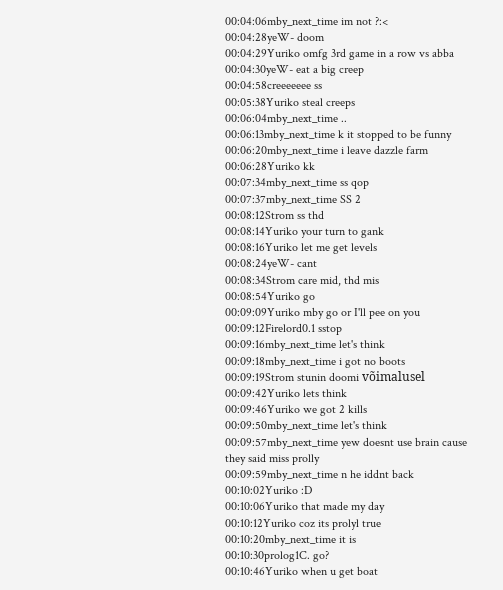00:04:06mby_next_time im not ?:<
00:04:28yeW- doom
00:04:29Yuriko omfg 3rd game in a row vs abba
00:04:30yeW- eat a big creep
00:04:58creeeeeee ss
00:05:38Yuriko steal creeps
00:06:04mby_next_time ..
00:06:13mby_next_time k it stopped to be funny
00:06:20mby_next_time i leave dazzle farm
00:06:28Yuriko kk
00:07:34mby_next_time ss qop
00:07:37mby_next_time SS 2
00:08:12Strom ss thd
00:08:14Yuriko your turn to gank
00:08:16Yuriko let me get levels
00:08:24yeW- cant
00:08:34Strom care mid, thd mis
00:08:54Yuriko go
00:09:09Yuriko mby go or I'll pee on you
00:09:12Firelord0.1 sstop
00:09:16mby_next_time let's think
00:09:18mby_next_time i got no boots
00:09:19Strom stunin doomi võimalusel
00:09:42Yuriko lets think
00:09:46Yuriko we got 2 kills
00:09:50mby_next_time let's think
00:09:57mby_next_time yew doesnt use brain cause they said miss prolly
00:09:59mby_next_time n he iddnt back
00:10:02Yuriko :D
00:10:06Yuriko that made my day
00:10:12Yuriko coz its prolyl true
00:10:20mby_next_time it is
00:10:30prolog1C. go?
00:10:46Yuriko when u get boat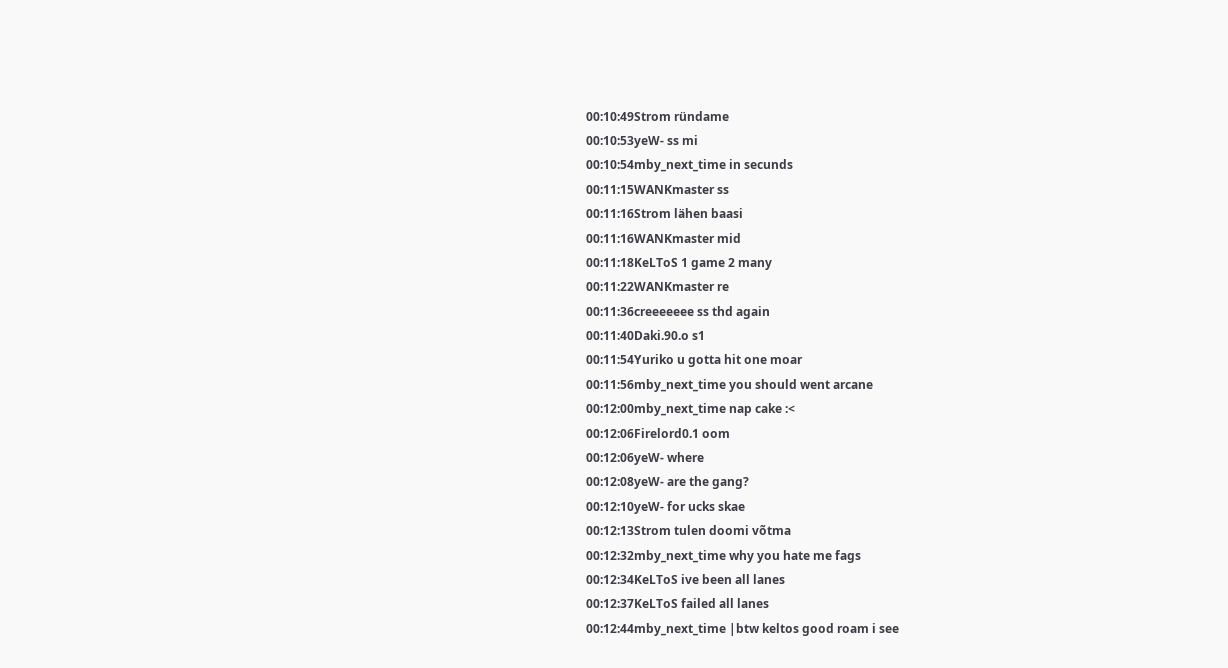00:10:49Strom ründame
00:10:53yeW- ss mi
00:10:54mby_next_time in secunds
00:11:15WANKmaster ss
00:11:16Strom lähen baasi
00:11:16WANKmaster mid
00:11:18KeLToS 1 game 2 many
00:11:22WANKmaster re
00:11:36creeeeeee ss thd again
00:11:40Daki.90.o s1
00:11:54Yuriko u gotta hit one moar
00:11:56mby_next_time you should went arcane
00:12:00mby_next_time nap cake :<
00:12:06Firelord0.1 oom
00:12:06yeW- where
00:12:08yeW- are the gang?
00:12:10yeW- for ucks skae
00:12:13Strom tulen doomi võtma
00:12:32mby_next_time why you hate me fags
00:12:34KeLToS ive been all lanes
00:12:37KeLToS failed all lanes
00:12:44mby_next_time |btw keltos good roam i see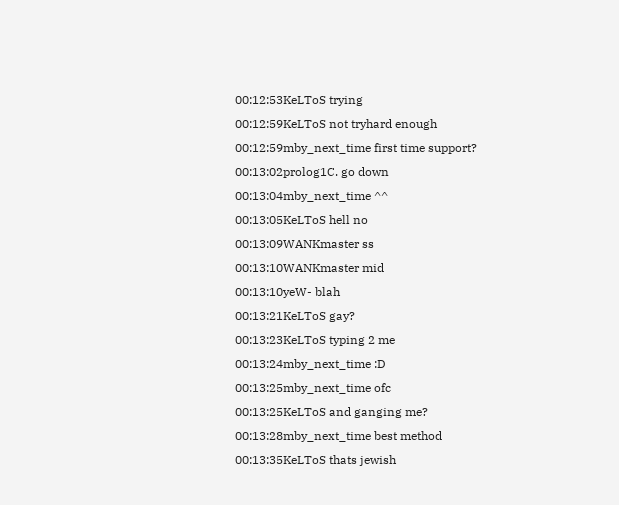00:12:53KeLToS trying
00:12:59KeLToS not tryhard enough
00:12:59mby_next_time first time support?
00:13:02prolog1C. go down
00:13:04mby_next_time ^^
00:13:05KeLToS hell no
00:13:09WANKmaster ss
00:13:10WANKmaster mid
00:13:10yeW- blah
00:13:21KeLToS gay?
00:13:23KeLToS typing 2 me
00:13:24mby_next_time :D
00:13:25mby_next_time ofc
00:13:25KeLToS and ganging me?
00:13:28mby_next_time best method
00:13:35KeLToS thats jewish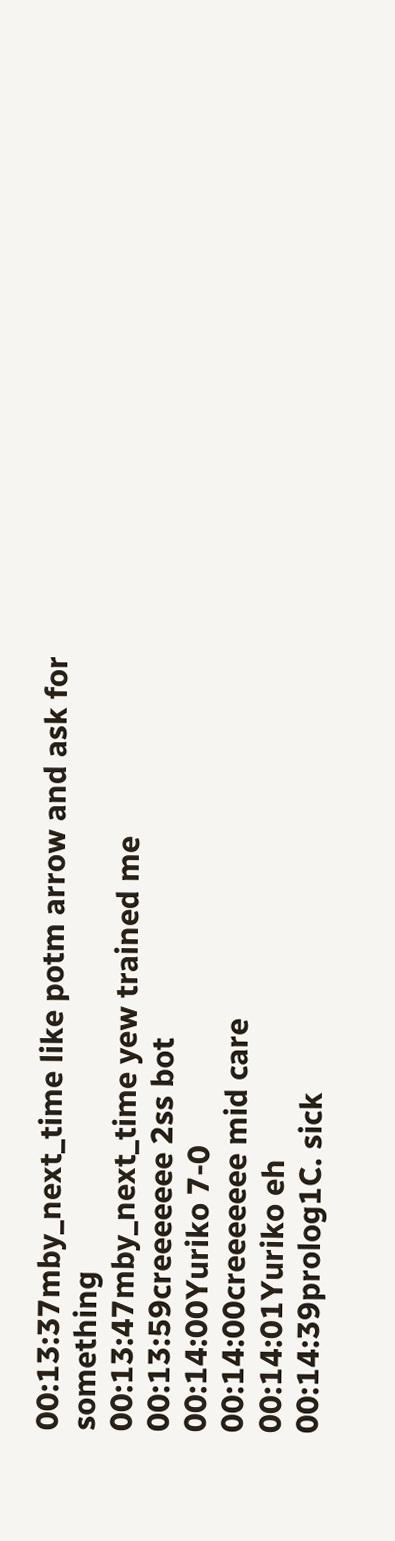00:13:37mby_next_time like potm arrow and ask for something
00:13:47mby_next_time yew trained me
00:13:59creeeeeee 2ss bot
00:14:00Yuriko 7-0
00:14:00creeeeeee mid care
00:14:01Yuriko eh
00:14:39prolog1C. sick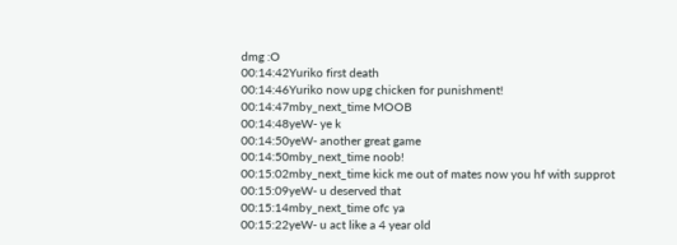dmg :O
00:14:42Yuriko first death
00:14:46Yuriko now upg chicken for punishment!
00:14:47mby_next_time MOOB
00:14:48yeW- ye k
00:14:50yeW- another great game
00:14:50mby_next_time noob!
00:15:02mby_next_time kick me out of mates now you hf with supprot
00:15:09yeW- u deserved that
00:15:14mby_next_time ofc ya
00:15:22yeW- u act like a 4 year old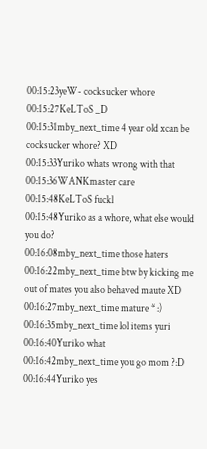00:15:23yeW- cocksucker whore
00:15:27KeLToS _D
00:15:31mby_next_time 4 year old xcan be cocksucker whore? XD
00:15:33Yuriko whats wrong with that
00:15:36WANKmaster care
00:15:48KeLToS fuckl
00:15:48Yuriko as a whore, what else would you do?
00:16:08mby_next_time those haters
00:16:22mby_next_time btw by kicking me out of mates you also behaved maute XD
00:16:27mby_next_time mature * :)
00:16:35mby_next_time lol items yuri
00:16:40Yuriko what
00:16:42mby_next_time you go mom ?:D
00:16:44Yuriko yes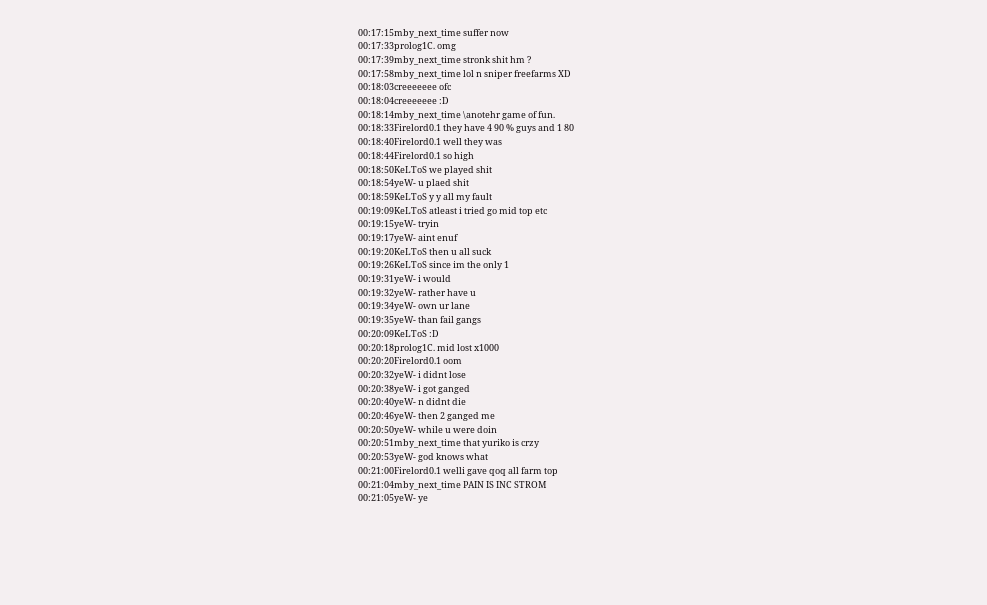00:17:15mby_next_time suffer now
00:17:33prolog1C. omg
00:17:39mby_next_time stronk shit hm ?
00:17:58mby_next_time lol n sniper freefarms XD
00:18:03creeeeeee ofc
00:18:04creeeeeee :D
00:18:14mby_next_time \anotehr game of fun.
00:18:33Firelord0.1 they have 4 90 % guys and 1 80
00:18:40Firelord0.1 well they was
00:18:44Firelord0.1 so high
00:18:50KeLToS we played shit
00:18:54yeW- u plaed shit
00:18:59KeLToS y y all my fault
00:19:09KeLToS atleast i tried go mid top etc
00:19:15yeW- tryin
00:19:17yeW- aint enuf
00:19:20KeLToS then u all suck
00:19:26KeLToS since im the only 1
00:19:31yeW- i would
00:19:32yeW- rather have u
00:19:34yeW- own ur lane
00:19:35yeW- than fail gangs
00:20:09KeLToS :D
00:20:18prolog1C. mid lost x1000
00:20:20Firelord0.1 oom
00:20:32yeW- i didnt lose
00:20:38yeW- i got ganged
00:20:40yeW- n didnt die
00:20:46yeW- then 2 ganged me
00:20:50yeW- while u were doin
00:20:51mby_next_time that yuriko is crzy
00:20:53yeW- god knows what
00:21:00Firelord0.1 welli gave qoq all farm top
00:21:04mby_next_time PAIN IS INC STROM
00:21:05yeW- ye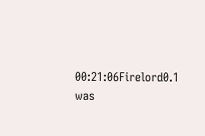00:21:06Firelord0.1 was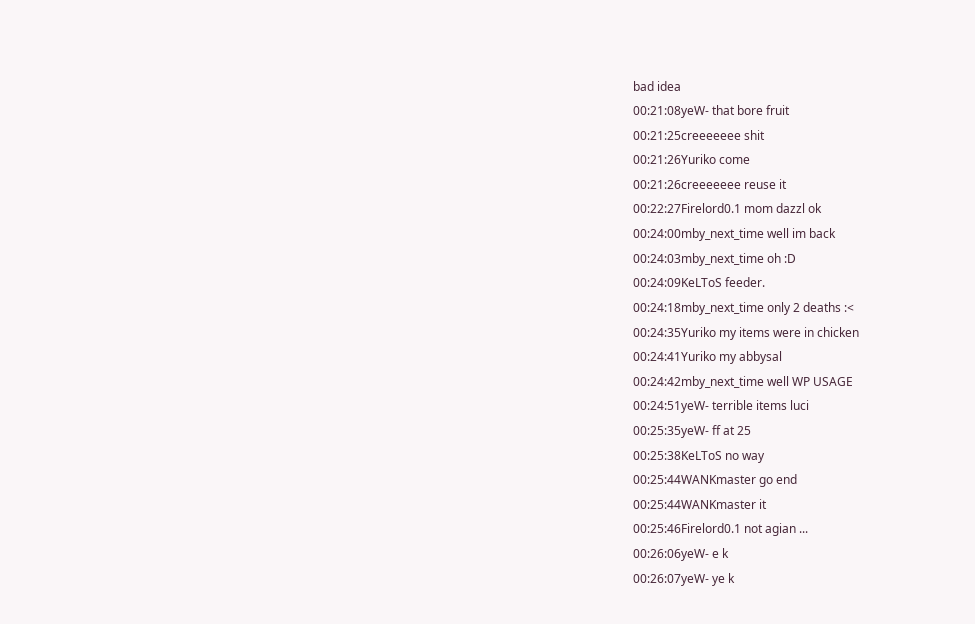bad idea
00:21:08yeW- that bore fruit
00:21:25creeeeeee shit
00:21:26Yuriko come
00:21:26creeeeeee reuse it
00:22:27Firelord0.1 mom dazzl ok
00:24:00mby_next_time well im back
00:24:03mby_next_time oh :D
00:24:09KeLToS feeder.
00:24:18mby_next_time only 2 deaths :<
00:24:35Yuriko my items were in chicken
00:24:41Yuriko my abbysal
00:24:42mby_next_time well WP USAGE
00:24:51yeW- terrible items luci
00:25:35yeW- ff at 25
00:25:38KeLToS no way
00:25:44WANKmaster go end
00:25:44WANKmaster it
00:25:46Firelord0.1 not agian ...
00:26:06yeW- e k
00:26:07yeW- ye k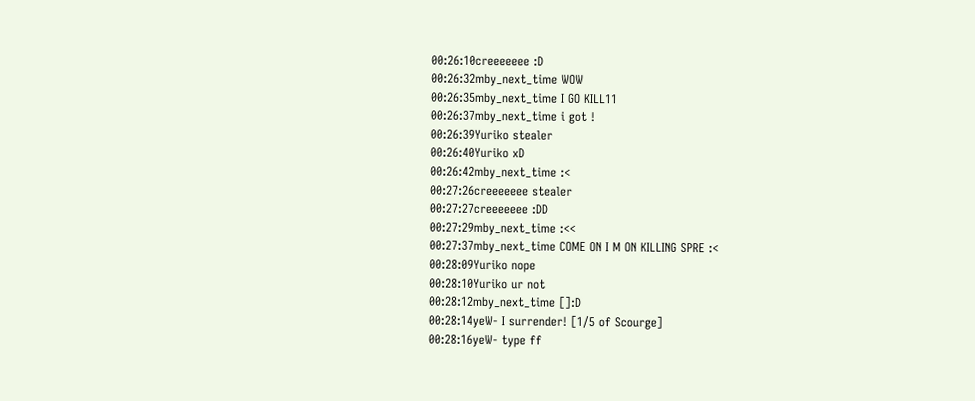00:26:10creeeeeee :D
00:26:32mby_next_time WOW
00:26:35mby_next_time I GO KILL11
00:26:37mby_next_time i got !
00:26:39Yuriko stealer
00:26:40Yuriko xD
00:26:42mby_next_time :<
00:27:26creeeeeee stealer
00:27:27creeeeeee :DD
00:27:29mby_next_time :<<
00:27:37mby_next_time COME ON I M ON KILLING SPRE :<
00:28:09Yuriko nope
00:28:10Yuriko ur not
00:28:12mby_next_time []:D
00:28:14yeW- I surrender! [1/5 of Scourge]
00:28:16yeW- type ff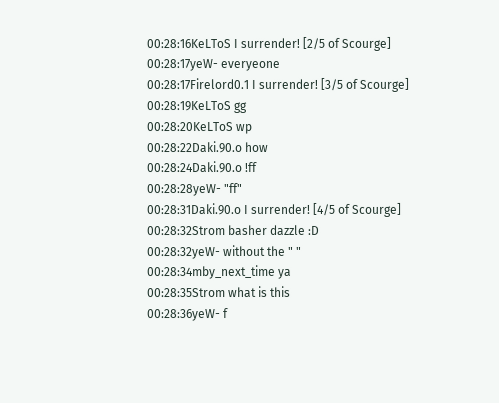00:28:16KeLToS I surrender! [2/5 of Scourge]
00:28:17yeW- everyeone
00:28:17Firelord0.1 I surrender! [3/5 of Scourge]
00:28:19KeLToS gg
00:28:20KeLToS wp
00:28:22Daki.90.o how
00:28:24Daki.90.o !ff
00:28:28yeW- "ff"
00:28:31Daki.90.o I surrender! [4/5 of Scourge]
00:28:32Strom basher dazzle :D
00:28:32yeW- without the " "
00:28:34mby_next_time ya
00:28:35Strom what is this
00:28:36yeW- f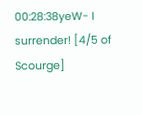00:28:38yeW- I surrender! [4/5 of Scourge]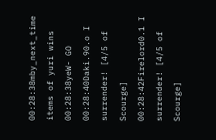00:28:38mby_next_time items of yuri wins
00:28:38yeW- GO
00:28:40Daki.90.o I surrender! [4/5 of Scourge]
00:28:42Firelord0.1 I surrender! [4/5 of Scourge]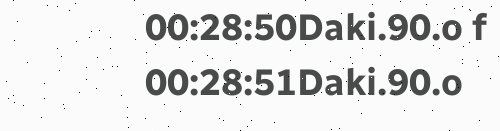00:28:50Daki.90.o f
00:28:51Daki.90.o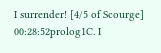I surrender! [4/5 of Scourge]
00:28:52prolog1C. I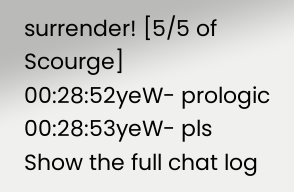surrender! [5/5 of Scourge]
00:28:52yeW- prologic
00:28:53yeW- pls
Show the full chat log